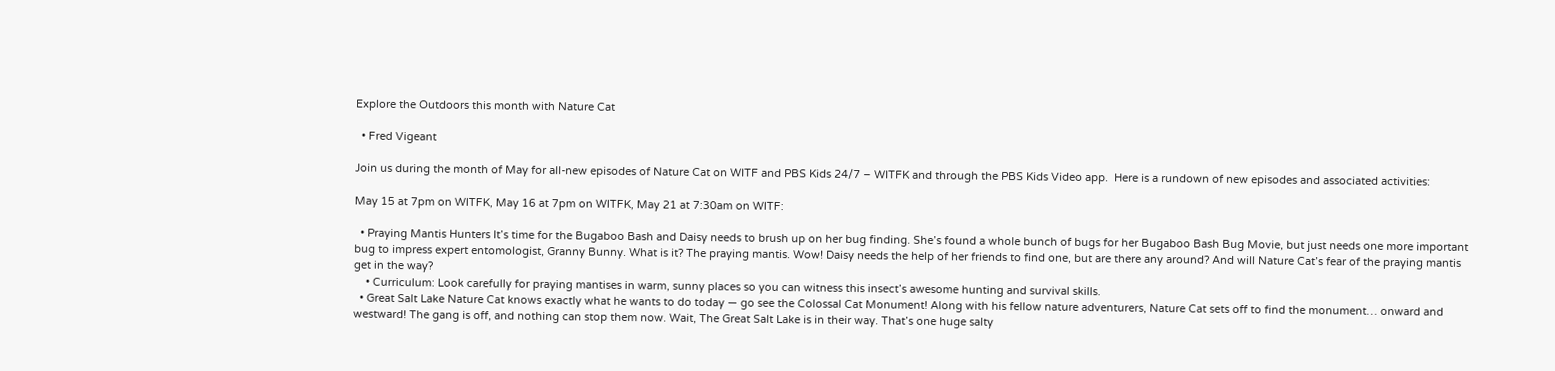Explore the Outdoors this month with Nature Cat

  • Fred Vigeant

Join us during the month of May for all-new episodes of Nature Cat on WITF and PBS Kids 24/7 – WITFK and through the PBS Kids Video app.  Here is a rundown of new episodes and associated activities:

May 15 at 7pm on WITFK, May 16 at 7pm on WITFK, May 21 at 7:30am on WITF:

  • Praying Mantis Hunters It’s time for the Bugaboo Bash and Daisy needs to brush up on her bug finding. She’s found a whole bunch of bugs for her Bugaboo Bash Bug Movie, but just needs one more important bug to impress expert entomologist, Granny Bunny. What is it? The praying mantis. Wow! Daisy needs the help of her friends to find one, but are there any around? And will Nature Cat’s fear of the praying mantis get in the way?
    • Curriculum: Look carefully for praying mantises in warm, sunny places so you can witness this insect’s awesome hunting and survival skills.
  • Great Salt Lake Nature Cat knows exactly what he wants to do today — go see the Colossal Cat Monument! Along with his fellow nature adventurers, Nature Cat sets off to find the monument… onward and westward! The gang is off, and nothing can stop them now. Wait, The Great Salt Lake is in their way. That’s one huge salty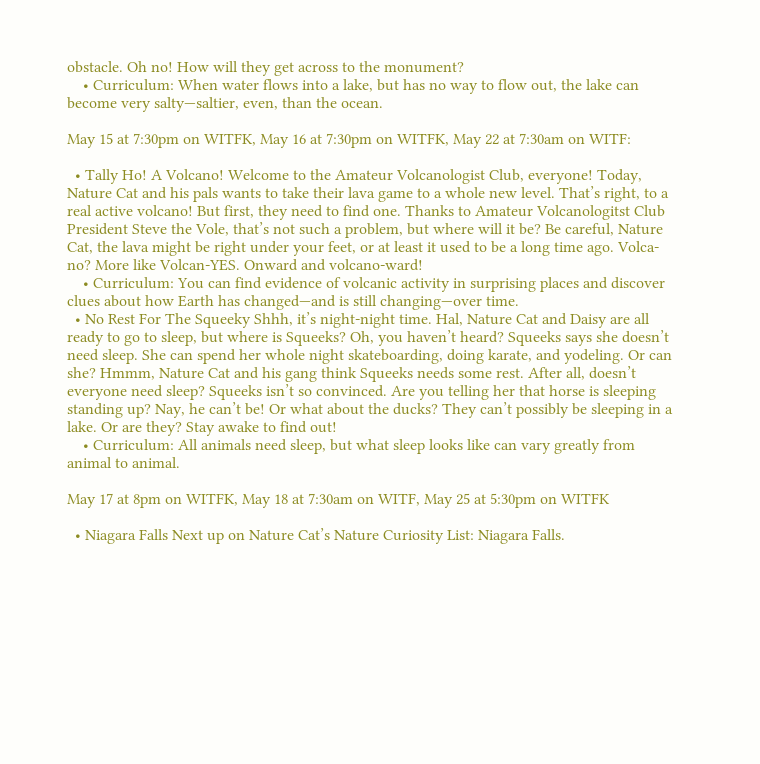obstacle. Oh no! How will they get across to the monument?
    • Curriculum: When water flows into a lake, but has no way to flow out, the lake can become very salty—saltier, even, than the ocean.

May 15 at 7:30pm on WITFK, May 16 at 7:30pm on WITFK, May 22 at 7:30am on WITF:

  • Tally Ho! A Volcano! Welcome to the Amateur Volcanologist Club, everyone! Today, Nature Cat and his pals wants to take their lava game to a whole new level. That’s right, to a real active volcano! But first, they need to find one. Thanks to Amateur Volcanologitst Club President Steve the Vole, that’s not such a problem, but where will it be? Be careful, Nature Cat, the lava might be right under your feet, or at least it used to be a long time ago. Volca-no? More like Volcan-YES. Onward and volcano-ward!
    • Curriculum: You can find evidence of volcanic activity in surprising places and discover clues about how Earth has changed—and is still changing—over time.
  • No Rest For The Squeeky Shhh, it’s night-night time. Hal, Nature Cat and Daisy are all ready to go to sleep, but where is Squeeks? Oh, you haven’t heard? Squeeks says she doesn’t need sleep. She can spend her whole night skateboarding, doing karate, and yodeling. Or can she? Hmmm, Nature Cat and his gang think Squeeks needs some rest. After all, doesn’t everyone need sleep? Squeeks isn’t so convinced. Are you telling her that horse is sleeping standing up? Nay, he can’t be! Or what about the ducks? They can’t possibly be sleeping in a lake. Or are they? Stay awake to find out!
    • Curriculum: All animals need sleep, but what sleep looks like can vary greatly from animal to animal.

May 17 at 8pm on WITFK, May 18 at 7:30am on WITF, May 25 at 5:30pm on WITFK

  • Niagara Falls Next up on Nature Cat’s Nature Curiosity List: Niagara Falls.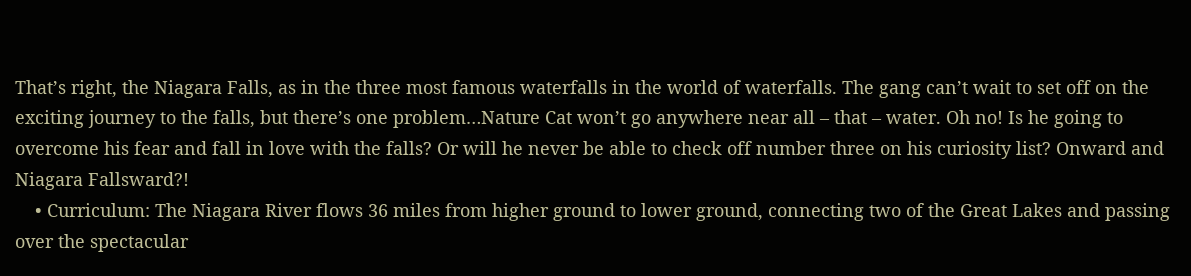That’s right, the Niagara Falls, as in the three most famous waterfalls in the world of waterfalls. The gang can’t wait to set off on the exciting journey to the falls, but there’s one problem…Nature Cat won’t go anywhere near all – that – water. Oh no! Is he going to overcome his fear and fall in love with the falls? Or will he never be able to check off number three on his curiosity list? Onward and Niagara Fallsward?!
    • Curriculum: The Niagara River flows 36 miles from higher ground to lower ground, connecting two of the Great Lakes and passing over the spectacular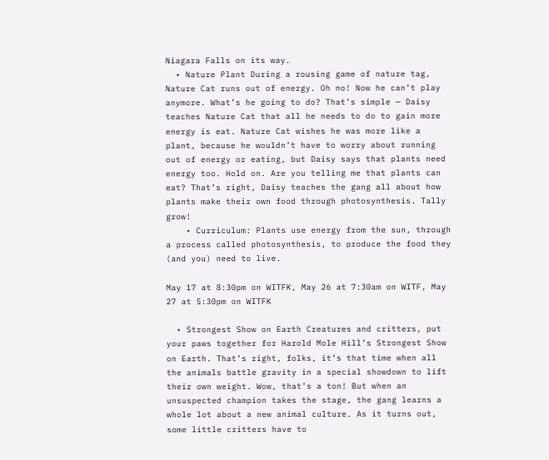Niagara Falls on its way.
  • Nature Plant During a rousing game of nature tag, Nature Cat runs out of energy. Oh no! Now he can’t play anymore. What’s he going to do? That’s simple — Daisy teaches Nature Cat that all he needs to do to gain more energy is eat. Nature Cat wishes he was more like a plant, because he wouldn’t have to worry about running out of energy or eating, but Daisy says that plants need energy too. Hold on. Are you telling me that plants can eat? That’s right, Daisy teaches the gang all about how plants make their own food through photosynthesis. Tally grow!
    • Curriculum: Plants use energy from the sun, through a process called photosynthesis, to produce the food they (and you) need to live.

May 17 at 8:30pm on WITFK, May 26 at 7:30am on WITF, May 27 at 5:30pm on WITFK

  • Strongest Show on Earth Creatures and critters, put your paws together for Harold Mole Hill’s Strongest Show on Earth. That’s right, folks, it’s that time when all the animals battle gravity in a special showdown to lift their own weight. Wow, that’s a ton! But when an unsuspected champion takes the stage, the gang learns a whole lot about a new animal culture. As it turns out, some little critters have to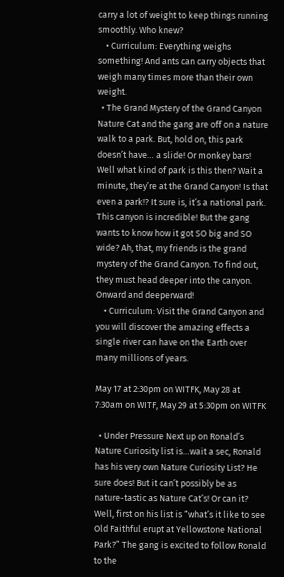carry a lot of weight to keep things running smoothly. Who knew?
    • Curriculum: Everything weighs something! And ants can carry objects that weigh many times more than their own weight.
  • The Grand Mystery of the Grand Canyon Nature Cat and the gang are off on a nature walk to a park. But, hold on, this park doesn’t have… a slide! Or monkey bars! Well what kind of park is this then? Wait a minute, they’re at the Grand Canyon! Is that even a park!? It sure is, it’s a national park. This canyon is incredible! But the gang wants to know how it got SO big and SO wide? Ah, that, my friends is the grand mystery of the Grand Canyon. To find out, they must head deeper into the canyon. Onward and deeperward!
    • Curriculum: Visit the Grand Canyon and you will discover the amazing effects a single river can have on the Earth over many millions of years.

May 17 at 2:30pm on WITFK, May 28 at 7:30am on WITF, May 29 at 5:30pm on WITFK

  • Under Pressure Next up on Ronald’s Nature Curiosity list is…wait a sec, Ronald has his very own Nature Curiosity List? He sure does! But it can’t possibly be as nature-tastic as Nature Cat’s! Or can it? Well, first on his list is “what’s it like to see Old Faithful erupt at Yellowstone National Park?” The gang is excited to follow Ronald to the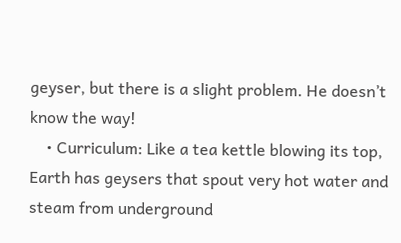geyser, but there is a slight problem. He doesn’t know the way!
    • Curriculum: Like a tea kettle blowing its top, Earth has geysers that spout very hot water and steam from underground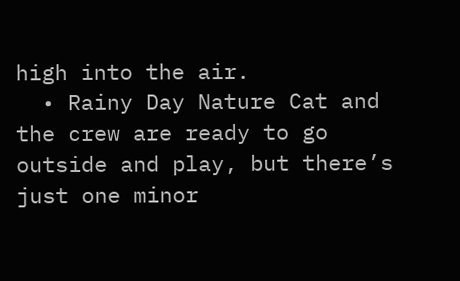high into the air.
  • Rainy Day Nature Cat and the crew are ready to go outside and play, but there’s just one minor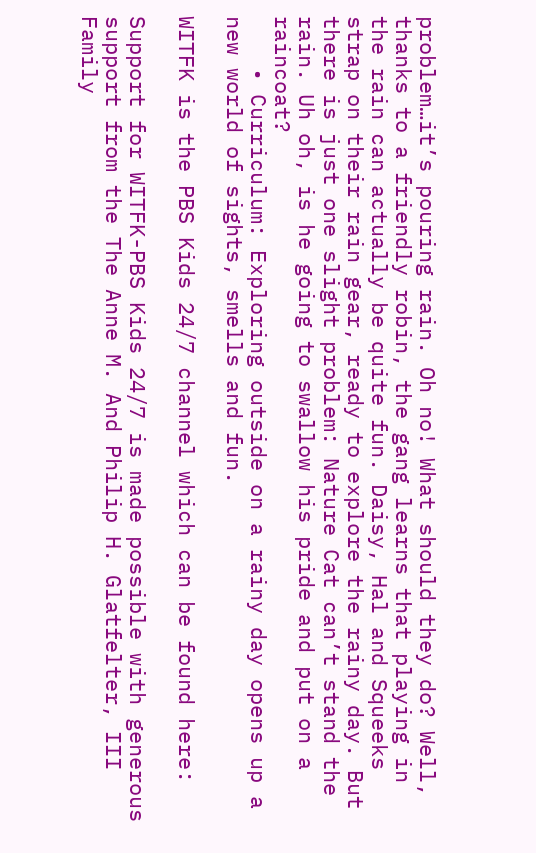problem…it’s pouring rain. Oh no! What should they do? Well, thanks to a friendly robin, the gang learns that playing in the rain can actually be quite fun. Daisy, Hal and Squeeks strap on their rain gear, ready to explore the rainy day. But there is just one slight problem: Nature Cat can’t stand the rain. Uh oh, is he going to swallow his pride and put on a raincoat?
    • Curriculum: Exploring outside on a rainy day opens up a new world of sights, smells and fun.

WITFK is the PBS Kids 24/7 channel which can be found here:

Support for WITFK-PBS Kids 24/7 is made possible with generous support from the The Anne M. And Philip H. Glatfelter, III Family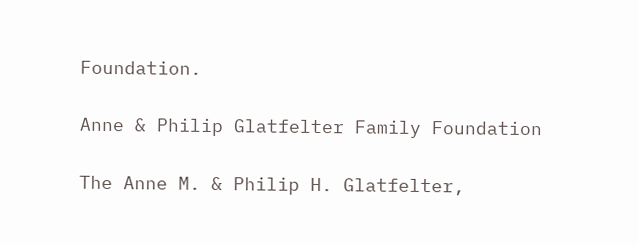Foundation.

Anne & Philip Glatfelter Family Foundation

The Anne M. & Philip H. Glatfelter,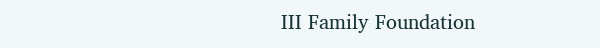III Family Foundation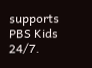supports PBS Kids 24/7.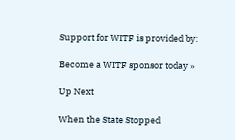Support for WITF is provided by:

Become a WITF sponsor today »

Up Next

When the State Stopped